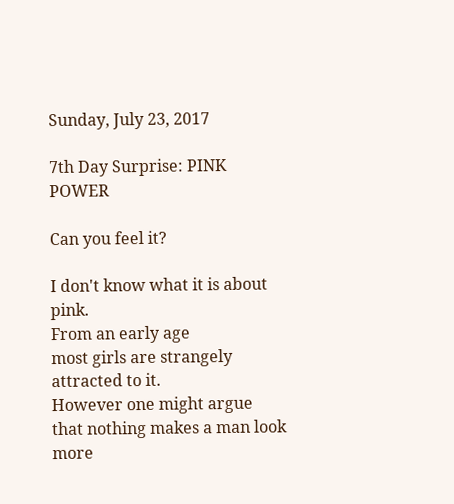Sunday, July 23, 2017

7th Day Surprise: PINK POWER

Can you feel it?

I don't know what it is about pink.
From an early age
most girls are strangely attracted to it.
However one might argue
that nothing makes a man look more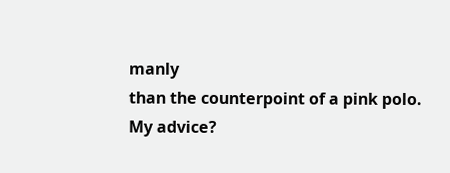manly
than the counterpoint of a pink polo.
My advice?